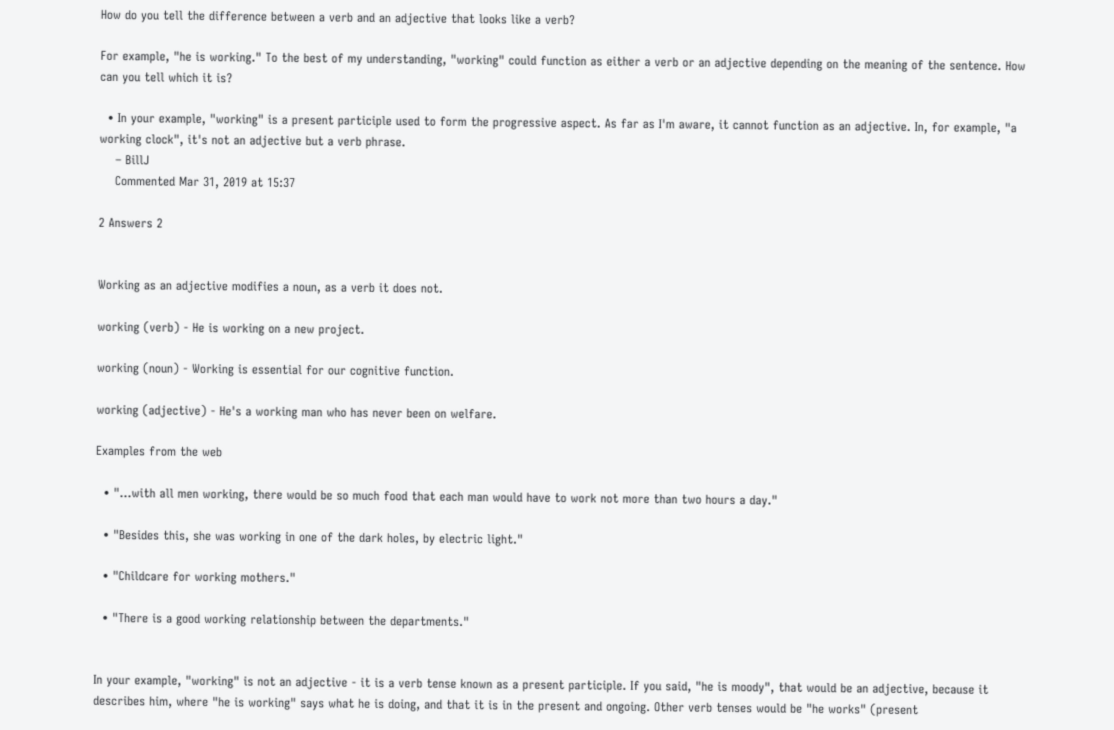How do you tell the difference between a verb and an adjective that looks like a verb?

For example, "he is working." To the best of my understanding, "working" could function as either a verb or an adjective depending on the meaning of the sentence. How can you tell which it is?

  • In your example, "working" is a present participle used to form the progressive aspect. As far as I'm aware, it cannot function as an adjective. In, for example, "a working clock", it's not an adjective but a verb phrase.
    – BillJ
    Commented Mar 31, 2019 at 15:37

2 Answers 2


Working as an adjective modifies a noun, as a verb it does not.

working (verb) - He is working on a new project.

working (noun) - Working is essential for our cognitive function.

working (adjective) - He's a working man who has never been on welfare.

Examples from the web

  • "...with all men working, there would be so much food that each man would have to work not more than two hours a day."

  • "Besides this, she was working in one of the dark holes, by electric light."

  • "Childcare for working mothers."

  • "There is a good working relationship between the departments."


In your example, "working" is not an adjective - it is a verb tense known as a present participle. If you said, "he is moody", that would be an adjective, because it describes him, where "he is working" says what he is doing, and that it is in the present and ongoing. Other verb tenses would be "he works" (present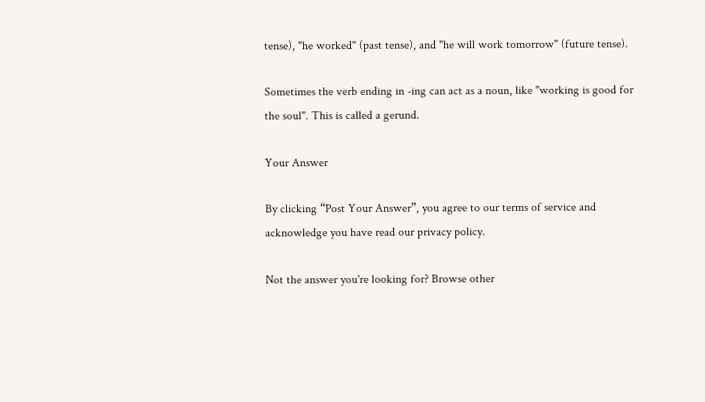tense), "he worked" (past tense), and "he will work tomorrow" (future tense).

Sometimes the verb ending in -ing can act as a noun, like "working is good for the soul". This is called a gerund.

Your Answer

By clicking “Post Your Answer”, you agree to our terms of service and acknowledge you have read our privacy policy.

Not the answer you're looking for? Browse other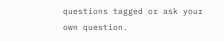questions tagged or ask your own question.